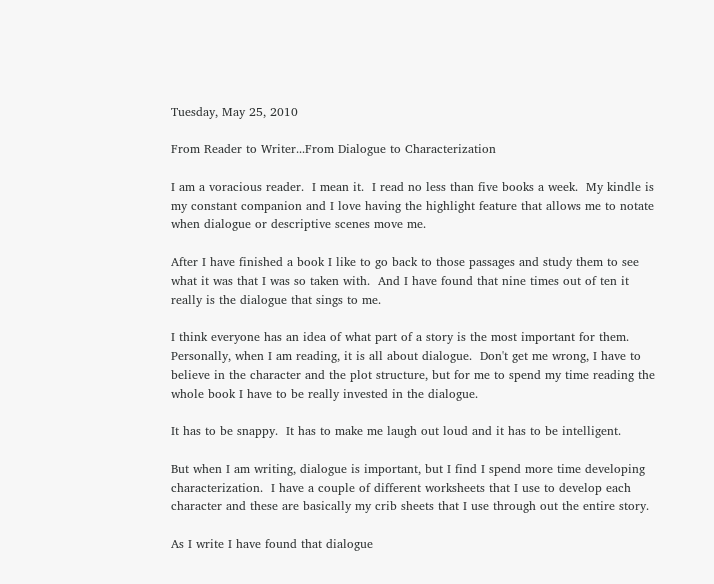Tuesday, May 25, 2010

From Reader to Writer...From Dialogue to Characterization

I am a voracious reader.  I mean it.  I read no less than five books a week.  My kindle is my constant companion and I love having the highlight feature that allows me to notate when dialogue or descriptive scenes move me.

After I have finished a book I like to go back to those passages and study them to see what it was that I was so taken with.  And I have found that nine times out of ten it really is the dialogue that sings to me.

I think everyone has an idea of what part of a story is the most important for them.  Personally, when I am reading, it is all about dialogue.  Don't get me wrong, I have to believe in the character and the plot structure, but for me to spend my time reading the whole book I have to be really invested in the dialogue.

It has to be snappy.  It has to make me laugh out loud and it has to be intelligent.

But when I am writing, dialogue is important, but I find I spend more time developing characterization.  I have a couple of different worksheets that I use to develop each character and these are basically my crib sheets that I use through out the entire story.

As I write I have found that dialogue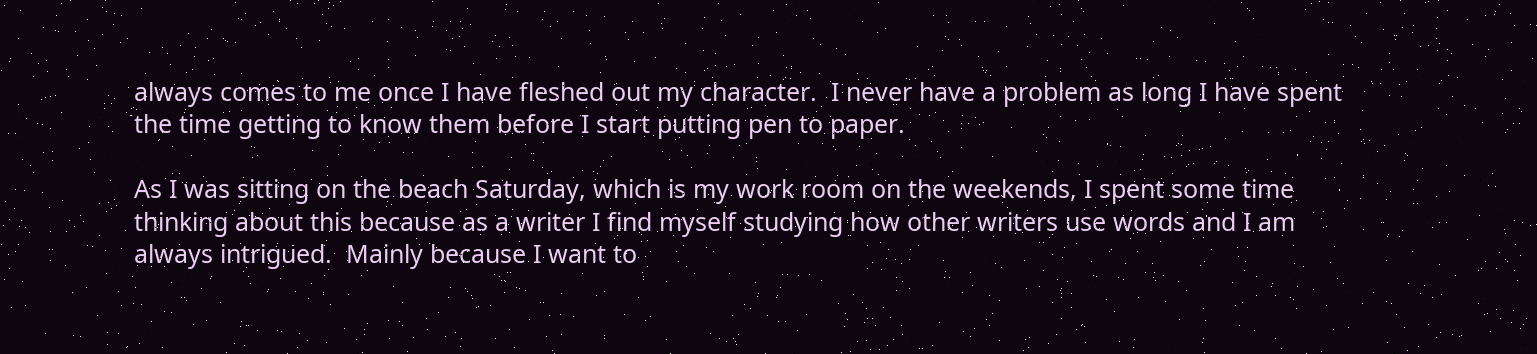always comes to me once I have fleshed out my character.  I never have a problem as long I have spent the time getting to know them before I start putting pen to paper.

As I was sitting on the beach Saturday, which is my work room on the weekends, I spent some time thinking about this because as a writer I find myself studying how other writers use words and I am always intrigued.  Mainly because I want to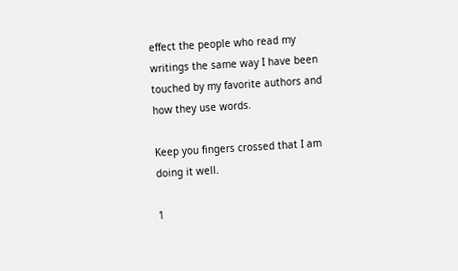effect the people who read my writings the same way I have been touched by my favorite authors and how they use words.

Keep you fingers crossed that I am doing it well.

1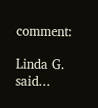comment:

Linda G. said...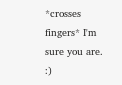*crosses fingers* I'm sure you are. :)